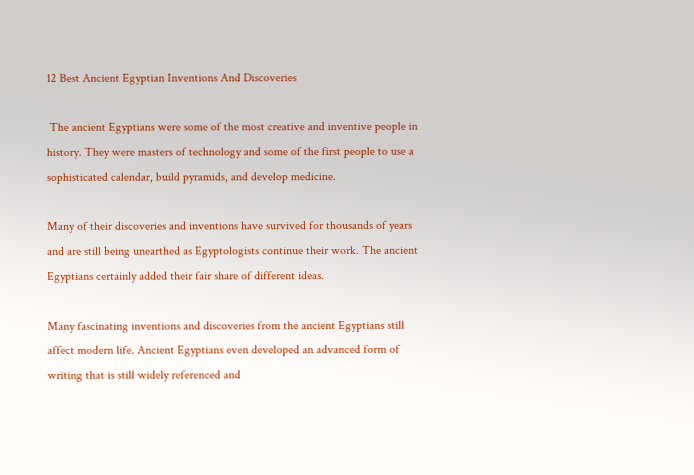12 Best Ancient Egyptian Inventions And Discoveries

 The ancient Egyptians were some of the most creative and inventive people in history. They were masters of technology and some of the first people to use a sophisticated calendar, build pyramids, and develop medicine.

Many of their discoveries and inventions have survived for thousands of years and are still being unearthed as Egyptologists continue their work. The ancient Egyptians certainly added their fair share of different ideas.

Many fascinating inventions and discoveries from the ancient Egyptians still affect modern life. Ancient Egyptians even developed an advanced form of writing that is still widely referenced and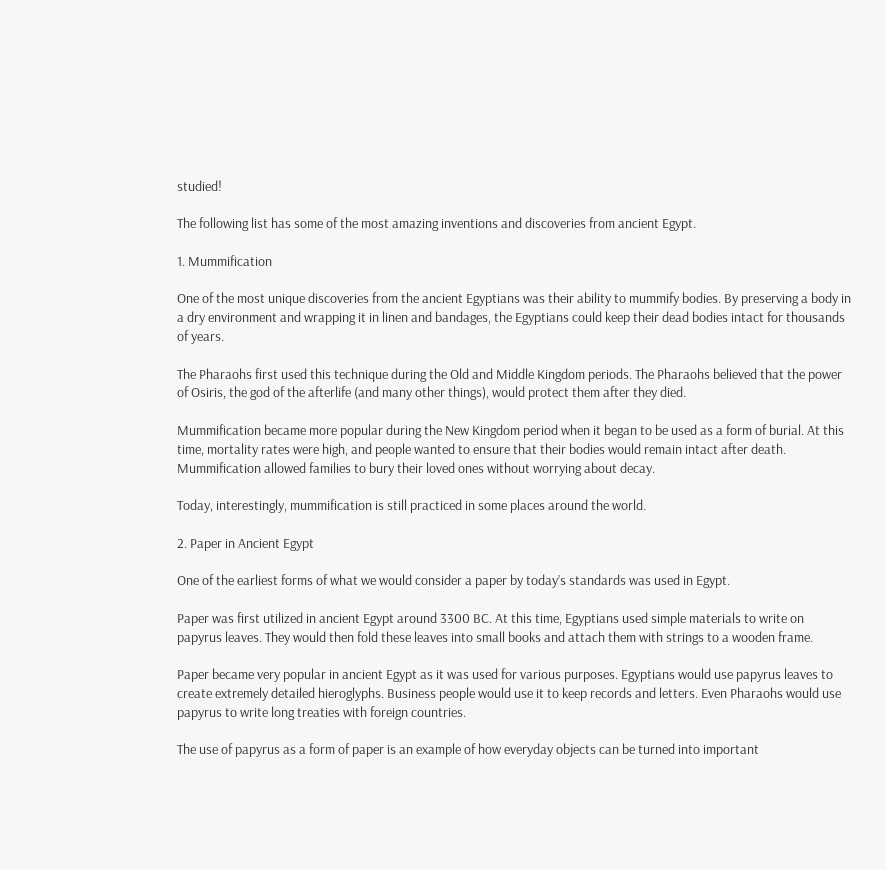studied!

The following list has some of the most amazing inventions and discoveries from ancient Egypt.

1. Mummification

One of the most unique discoveries from the ancient Egyptians was their ability to mummify bodies. By preserving a body in a dry environment and wrapping it in linen and bandages, the Egyptians could keep their dead bodies intact for thousands of years.

The Pharaohs first used this technique during the Old and Middle Kingdom periods. The Pharaohs believed that the power of Osiris, the god of the afterlife (and many other things), would protect them after they died.

Mummification became more popular during the New Kingdom period when it began to be used as a form of burial. At this time, mortality rates were high, and people wanted to ensure that their bodies would remain intact after death. Mummification allowed families to bury their loved ones without worrying about decay.

Today, interestingly, mummification is still practiced in some places around the world.

2. Paper in Ancient Egypt

One of the earliest forms of what we would consider a paper by today’s standards was used in Egypt.

Paper was first utilized in ancient Egypt around 3300 BC. At this time, Egyptians used simple materials to write on papyrus leaves. They would then fold these leaves into small books and attach them with strings to a wooden frame.

Paper became very popular in ancient Egypt as it was used for various purposes. Egyptians would use papyrus leaves to create extremely detailed hieroglyphs. Business people would use it to keep records and letters. Even Pharaohs would use papyrus to write long treaties with foreign countries.

The use of papyrus as a form of paper is an example of how everyday objects can be turned into important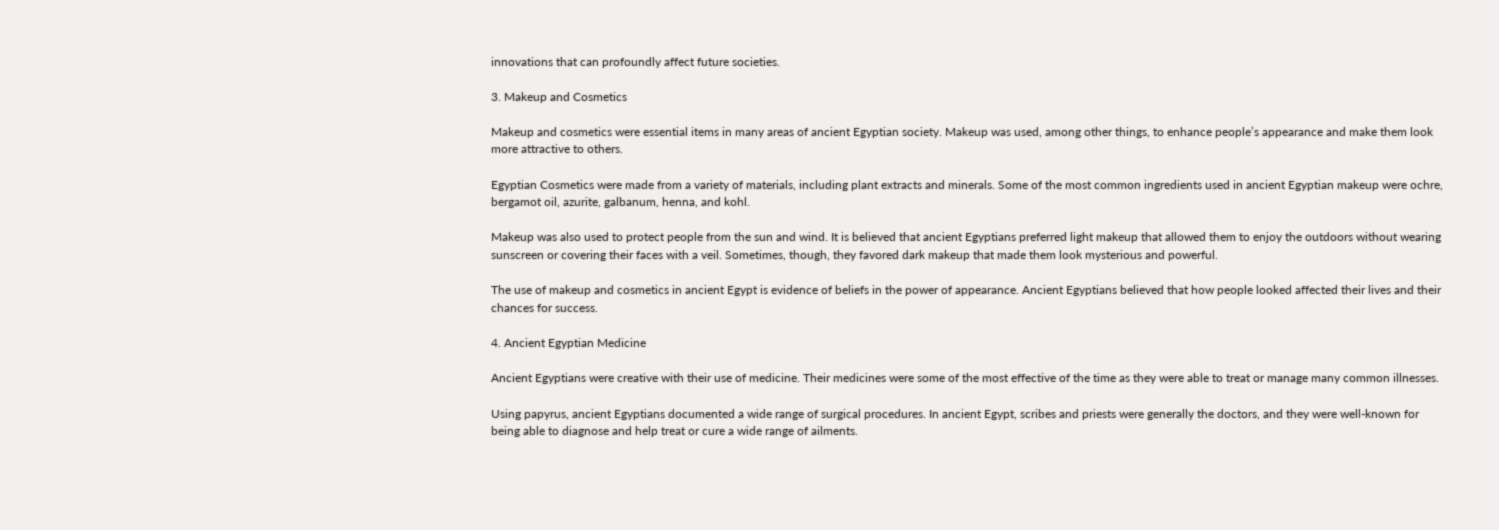innovations that can profoundly affect future societies.

3. Makeup and Cosmetics

Makeup and cosmetics were essential items in many areas of ancient Egyptian society. Makeup was used, among other things, to enhance people’s appearance and make them look more attractive to others.

Egyptian Cosmetics were made from a variety of materials, including plant extracts and minerals. Some of the most common ingredients used in ancient Egyptian makeup were ochre, bergamot oil, azurite, galbanum, henna, and kohl.

Makeup was also used to protect people from the sun and wind. It is believed that ancient Egyptians preferred light makeup that allowed them to enjoy the outdoors without wearing sunscreen or covering their faces with a veil. Sometimes, though, they favored dark makeup that made them look mysterious and powerful.

The use of makeup and cosmetics in ancient Egypt is evidence of beliefs in the power of appearance. Ancient Egyptians believed that how people looked affected their lives and their chances for success.

4. Ancient Egyptian Medicine

Ancient Egyptians were creative with their use of medicine. Their medicines were some of the most effective of the time as they were able to treat or manage many common illnesses.

Using papyrus, ancient Egyptians documented a wide range of surgical procedures. In ancient Egypt, scribes and priests were generally the doctors, and they were well-known for being able to diagnose and help treat or cure a wide range of ailments.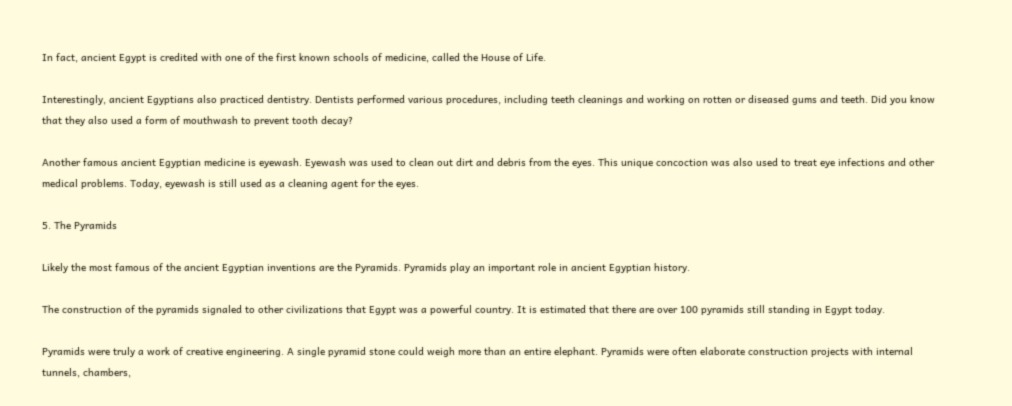In fact, ancient Egypt is credited with one of the first known schools of medicine, called the House of Life.

Interestingly, ancient Egyptians also practiced dentistry. Dentists performed various procedures, including teeth cleanings and working on rotten or diseased gums and teeth. Did you know that they also used a form of mouthwash to prevent tooth decay?

Another famous ancient Egyptian medicine is eyewash. Eyewash was used to clean out dirt and debris from the eyes. This unique concoction was also used to treat eye infections and other medical problems. Today, eyewash is still used as a cleaning agent for the eyes.

5. The Pyramids

Likely the most famous of the ancient Egyptian inventions are the Pyramids. Pyramids play an important role in ancient Egyptian history.

The construction of the pyramids signaled to other civilizations that Egypt was a powerful country. It is estimated that there are over 100 pyramids still standing in Egypt today.

Pyramids were truly a work of creative engineering. A single pyramid stone could weigh more than an entire elephant. Pyramids were often elaborate construction projects with internal tunnels, chambers,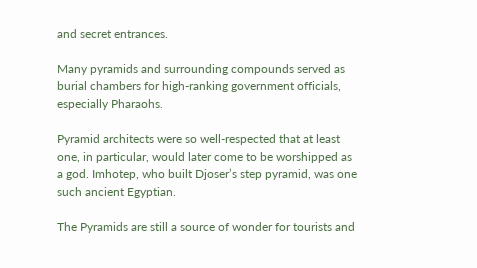and secret entrances.

Many pyramids and surrounding compounds served as burial chambers for high-ranking government officials, especially Pharaohs.

Pyramid architects were so well-respected that at least one, in particular, would later come to be worshipped as a god. Imhotep, who built Djoser’s step pyramid, was one such ancient Egyptian.

The Pyramids are still a source of wonder for tourists and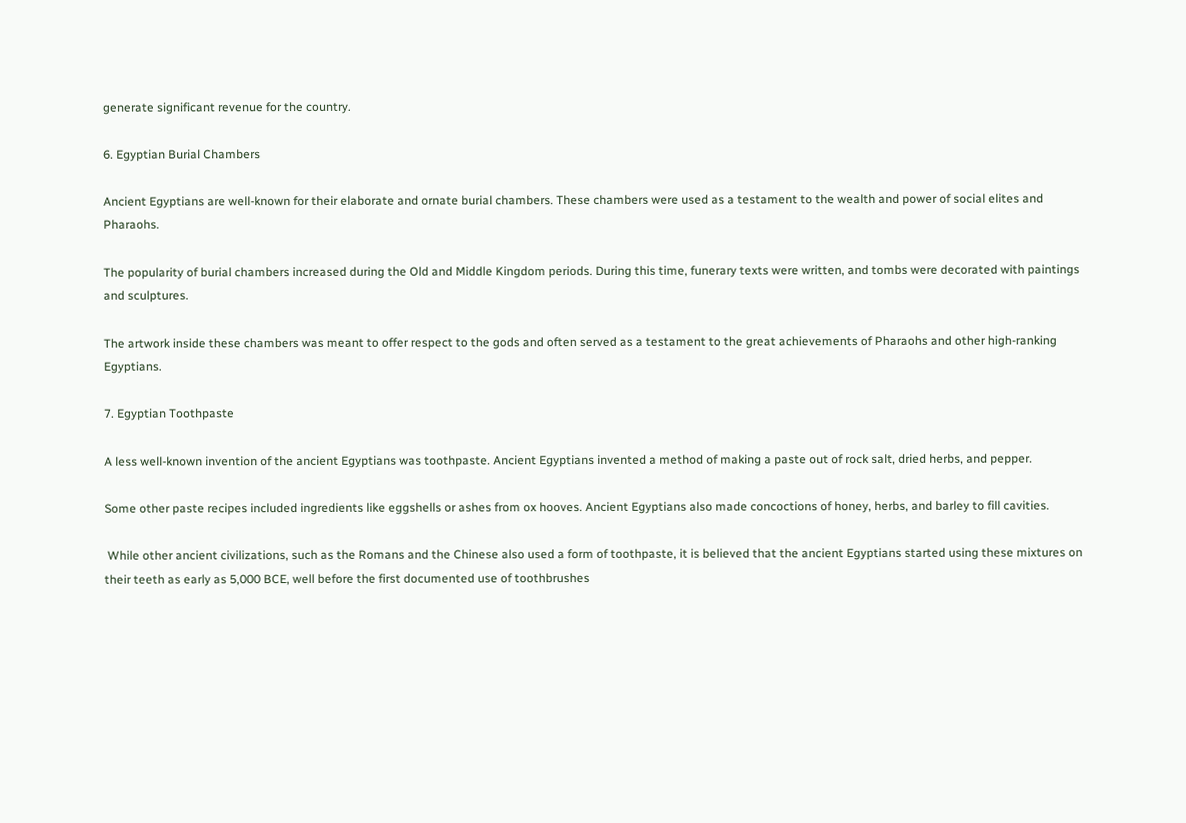generate significant revenue for the country.

6. Egyptian Burial Chambers

Ancient Egyptians are well-known for their elaborate and ornate burial chambers. These chambers were used as a testament to the wealth and power of social elites and Pharaohs.

The popularity of burial chambers increased during the Old and Middle Kingdom periods. During this time, funerary texts were written, and tombs were decorated with paintings and sculptures.

The artwork inside these chambers was meant to offer respect to the gods and often served as a testament to the great achievements of Pharaohs and other high-ranking Egyptians.

7. Egyptian Toothpaste

A less well-known invention of the ancient Egyptians was toothpaste. Ancient Egyptians invented a method of making a paste out of rock salt, dried herbs, and pepper.

Some other paste recipes included ingredients like eggshells or ashes from ox hooves. Ancient Egyptians also made concoctions of honey, herbs, and barley to fill cavities.

 While other ancient civilizations, such as the Romans and the Chinese also used a form of toothpaste, it is believed that the ancient Egyptians started using these mixtures on their teeth as early as 5,000 BCE, well before the first documented use of toothbrushes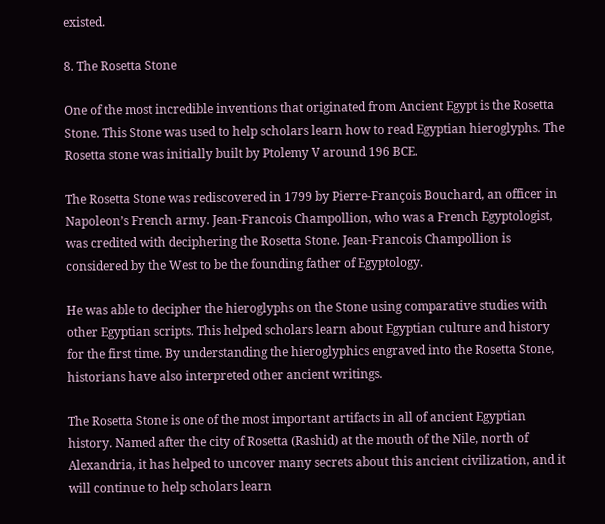existed.

8. The Rosetta Stone

One of the most incredible inventions that originated from Ancient Egypt is the Rosetta Stone. This Stone was used to help scholars learn how to read Egyptian hieroglyphs. The Rosetta stone was initially built by Ptolemy V around 196 BCE.

The Rosetta Stone was rediscovered in 1799 by Pierre-François Bouchard, an officer in Napoleon’s French army. Jean-Francois Champollion, who was a French Egyptologist, was credited with deciphering the Rosetta Stone. Jean-Francois Champollion is considered by the West to be the founding father of Egyptology.

He was able to decipher the hieroglyphs on the Stone using comparative studies with other Egyptian scripts. This helped scholars learn about Egyptian culture and history for the first time. By understanding the hieroglyphics engraved into the Rosetta Stone, historians have also interpreted other ancient writings.

The Rosetta Stone is one of the most important artifacts in all of ancient Egyptian history. Named after the city of Rosetta (Rashid) at the mouth of the Nile, north of Alexandria, it has helped to uncover many secrets about this ancient civilization, and it will continue to help scholars learn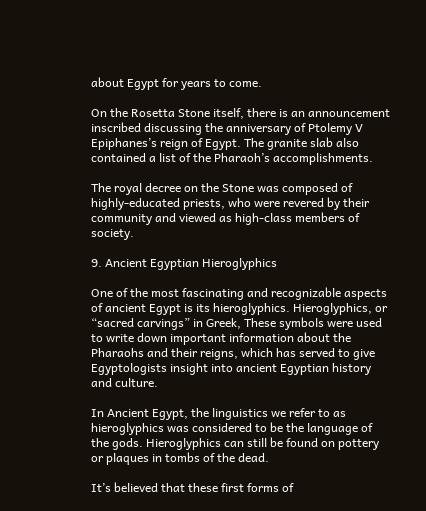about Egypt for years to come.

On the Rosetta Stone itself, there is an announcement inscribed discussing the anniversary of Ptolemy V Epiphanes’s reign of Egypt. The granite slab also contained a list of the Pharaoh’s accomplishments.

The royal decree on the Stone was composed of highly-educated priests, who were revered by their community and viewed as high-class members of society.

9. Ancient Egyptian Hieroglyphics

One of the most fascinating and recognizable aspects of ancient Egypt is its hieroglyphics. Hieroglyphics, or “sacred carvings” in Greek, These symbols were used to write down important information about the Pharaohs and their reigns, which has served to give Egyptologists insight into ancient Egyptian history and culture.

In Ancient Egypt, the linguistics we refer to as hieroglyphics was considered to be the language of the gods. Hieroglyphics can still be found on pottery or plaques in tombs of the dead.

It’s believed that these first forms of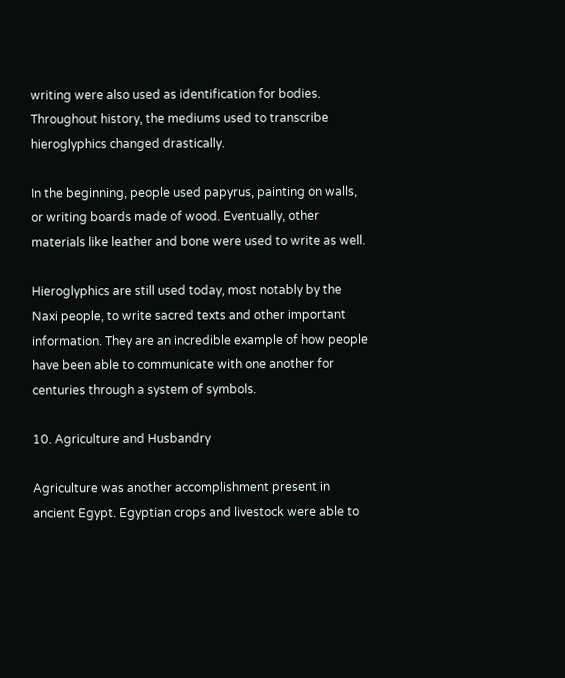writing were also used as identification for bodies. Throughout history, the mediums used to transcribe hieroglyphics changed drastically.

In the beginning, people used papyrus, painting on walls, or writing boards made of wood. Eventually, other materials like leather and bone were used to write as well.

Hieroglyphics are still used today, most notably by the Naxi people, to write sacred texts and other important information. They are an incredible example of how people have been able to communicate with one another for centuries through a system of symbols.

10. Agriculture and Husbandry

Agriculture was another accomplishment present in ancient Egypt. Egyptian crops and livestock were able to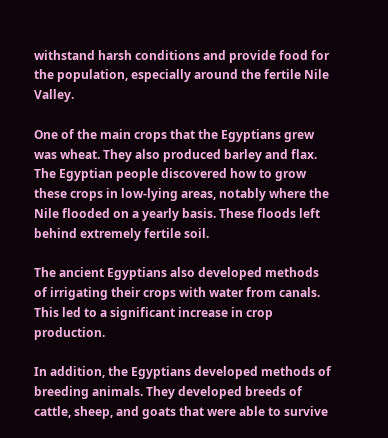withstand harsh conditions and provide food for the population, especially around the fertile Nile Valley.

One of the main crops that the Egyptians grew was wheat. They also produced barley and flax. The Egyptian people discovered how to grow these crops in low-lying areas, notably where the Nile flooded on a yearly basis. These floods left behind extremely fertile soil.

The ancient Egyptians also developed methods of irrigating their crops with water from canals. This led to a significant increase in crop production.

In addition, the Egyptians developed methods of breeding animals. They developed breeds of cattle, sheep, and goats that were able to survive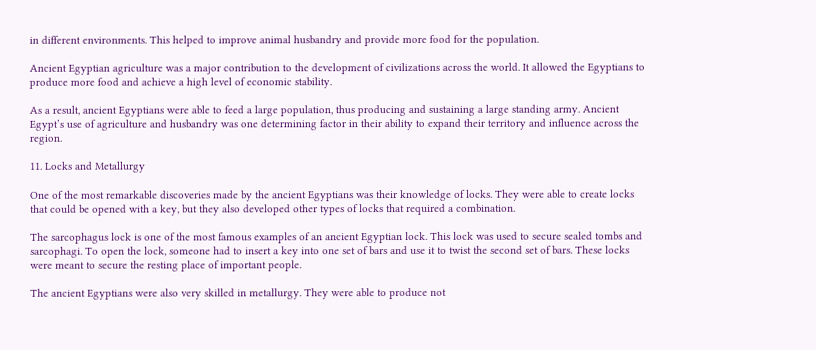in different environments. This helped to improve animal husbandry and provide more food for the population.

Ancient Egyptian agriculture was a major contribution to the development of civilizations across the world. It allowed the Egyptians to produce more food and achieve a high level of economic stability.

As a result, ancient Egyptians were able to feed a large population, thus producing and sustaining a large standing army. Ancient Egypt’s use of agriculture and husbandry was one determining factor in their ability to expand their territory and influence across the region.

11. Locks and Metallurgy

One of the most remarkable discoveries made by the ancient Egyptians was their knowledge of locks. They were able to create locks that could be opened with a key, but they also developed other types of locks that required a combination.

The sarcophagus lock is one of the most famous examples of an ancient Egyptian lock. This lock was used to secure sealed tombs and sarcophagi. To open the lock, someone had to insert a key into one set of bars and use it to twist the second set of bars. These locks were meant to secure the resting place of important people.

The ancient Egyptians were also very skilled in metallurgy. They were able to produce not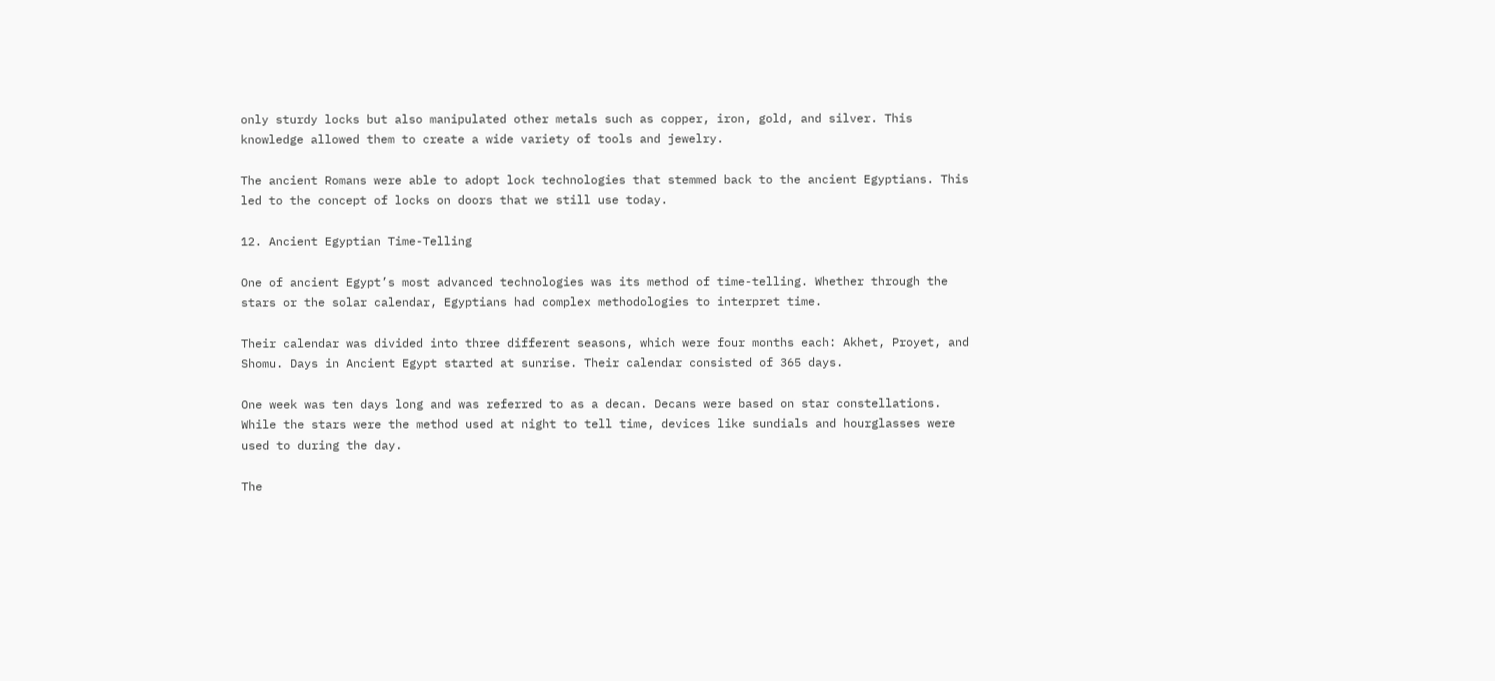only sturdy locks but also manipulated other metals such as copper, iron, gold, and silver. This knowledge allowed them to create a wide variety of tools and jewelry.

The ancient Romans were able to adopt lock technologies that stemmed back to the ancient Egyptians. This led to the concept of locks on doors that we still use today.

12. Ancient Egyptian Time-Telling

One of ancient Egypt’s most advanced technologies was its method of time-telling. Whether through the stars or the solar calendar, Egyptians had complex methodologies to interpret time.

Their calendar was divided into three different seasons, which were four months each: Akhet, Proyet, and Shomu. Days in Ancient Egypt started at sunrise. Their calendar consisted of 365 days.

One week was ten days long and was referred to as a decan. Decans were based on star constellations. While the stars were the method used at night to tell time, devices like sundials and hourglasses were used to during the day.

The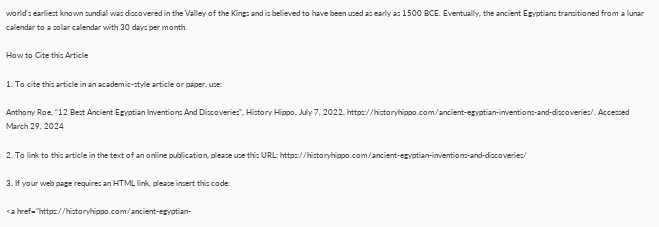world’s earliest known sundial was discovered in the Valley of the Kings and is believed to have been used as early as 1500 BCE. Eventually, the ancient Egyptians transitioned from a lunar calendar to a solar calendar with 30 days per month.

How to Cite this Article

1. To cite this article in an academic-style article or paper, use:

Anthony Roe, “12 Best Ancient Egyptian Inventions And Discoveries”, History Hippo, July 7, 2022, https://historyhippo.com/ancient-egyptian-inventions-and-discoveries/. Accessed March 29, 2024

2. To link to this article in the text of an online publication, please use this URL: https://historyhippo.com/ancient-egyptian-inventions-and-discoveries/

3. If your web page requires an HTML link, please insert this code:

<a href=”https://historyhippo.com/ancient-egyptian-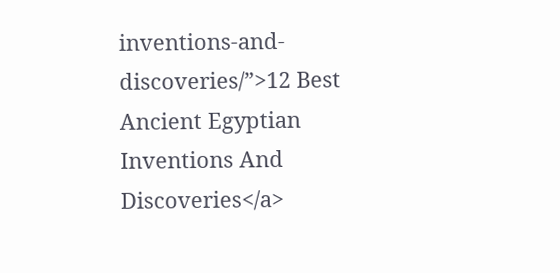inventions-and-discoveries/”>12 Best Ancient Egyptian Inventions And Discoveries</a>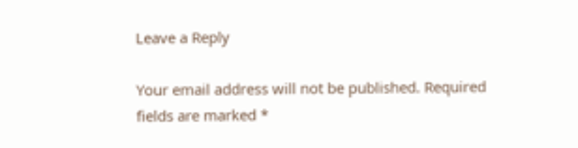Leave a Reply

Your email address will not be published. Required fields are marked *